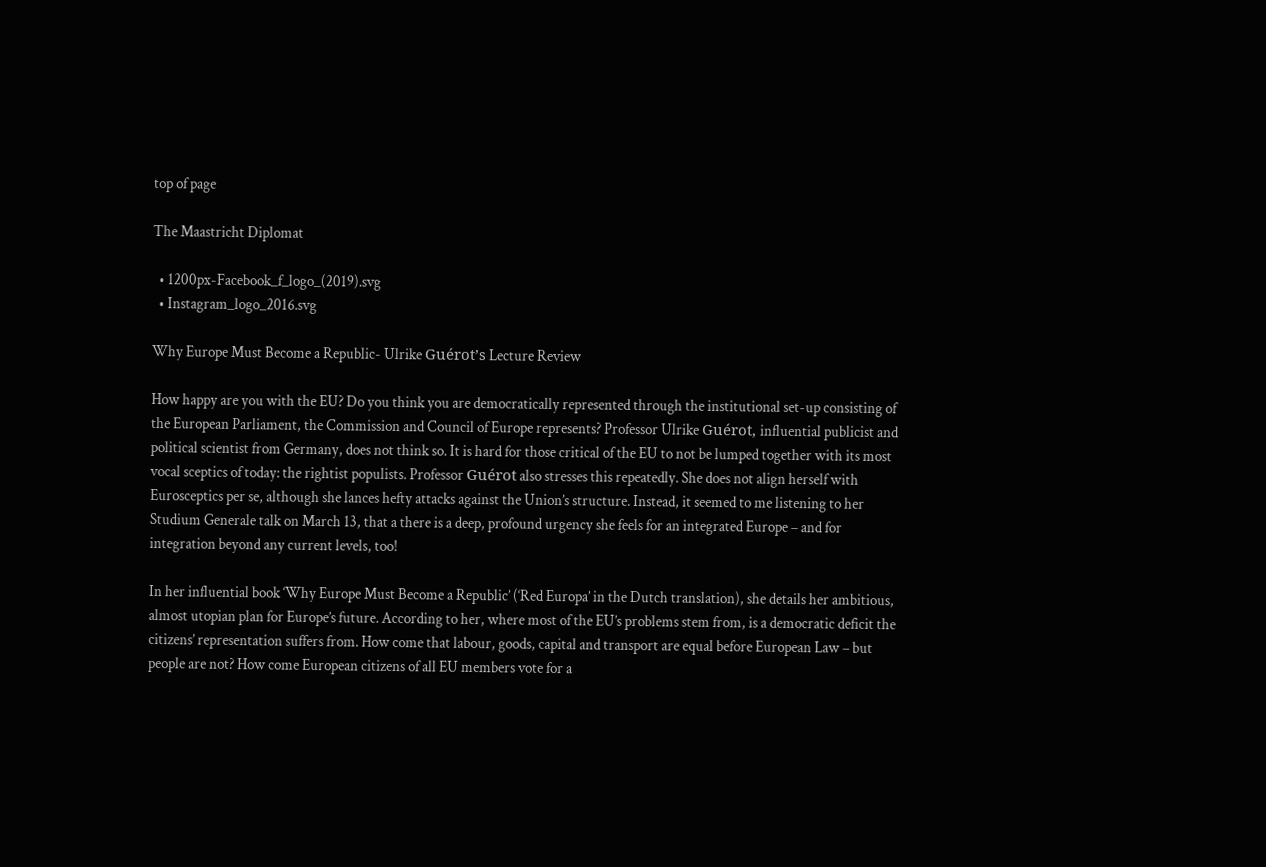top of page

The Maastricht Diplomat

  • 1200px-Facebook_f_logo_(2019).svg
  • Instagram_logo_2016.svg

Why Europe Must Become a Republic- Ulrike Guérot’s Lecture Review

How happy are you with the EU? Do you think you are democratically represented through the institutional set-up consisting of the European Parliament, the Commission and Council of Europe represents? Professor Ulrike Guérot, influential publicist and political scientist from Germany, does not think so. It is hard for those critical of the EU to not be lumped together with its most vocal sceptics of today: the rightist populists. Professor Guérot also stresses this repeatedly. She does not align herself with Eurosceptics per se, although she lances hefty attacks against the Union’s structure. Instead, it seemed to me listening to her Studium Generale talk on March 13, that a there is a deep, profound urgency she feels for an integrated Europe – and for integration beyond any current levels, too!

In her influential book ‘Why Europe Must Become a Republic’ (‘Red Europa’ in the Dutch translation), she details her ambitious, almost utopian plan for Europe’s future. According to her, where most of the EU’s problems stem from, is a democratic deficit the citizens’ representation suffers from. How come that labour, goods, capital and transport are equal before European Law – but people are not? How come European citizens of all EU members vote for a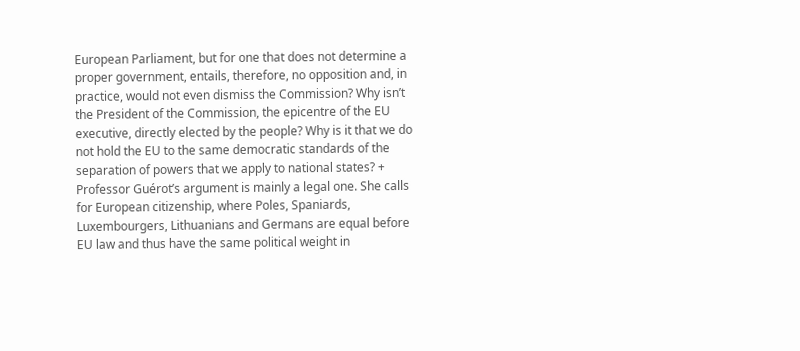European Parliament, but for one that does not determine a proper government, entails, therefore, no opposition and, in practice, would not even dismiss the Commission? Why isn’t the President of the Commission, the epicentre of the EU executive, directly elected by the people? Why is it that we do not hold the EU to the same democratic standards of the separation of powers that we apply to national states? + Professor Guérot’s argument is mainly a legal one. She calls for European citizenship, where Poles, Spaniards, Luxembourgers, Lithuanians and Germans are equal before EU law and thus have the same political weight in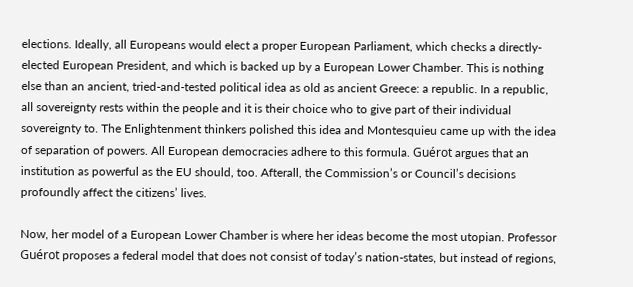elections. Ideally, all Europeans would elect a proper European Parliament, which checks a directly-elected European President, and which is backed up by a European Lower Chamber. This is nothing else than an ancient, tried-and-tested political idea as old as ancient Greece: a republic. In a republic, all sovereignty rests within the people and it is their choice who to give part of their individual sovereignty to. The Enlightenment thinkers polished this idea and Montesquieu came up with the idea of separation of powers. All European democracies adhere to this formula. Guérot argues that an institution as powerful as the EU should, too. Afterall, the Commission’s or Council’s decisions profoundly affect the citizens’ lives.

Now, her model of a European Lower Chamber is where her ideas become the most utopian. Professor Guérot proposes a federal model that does not consist of today’s nation-states, but instead of regions,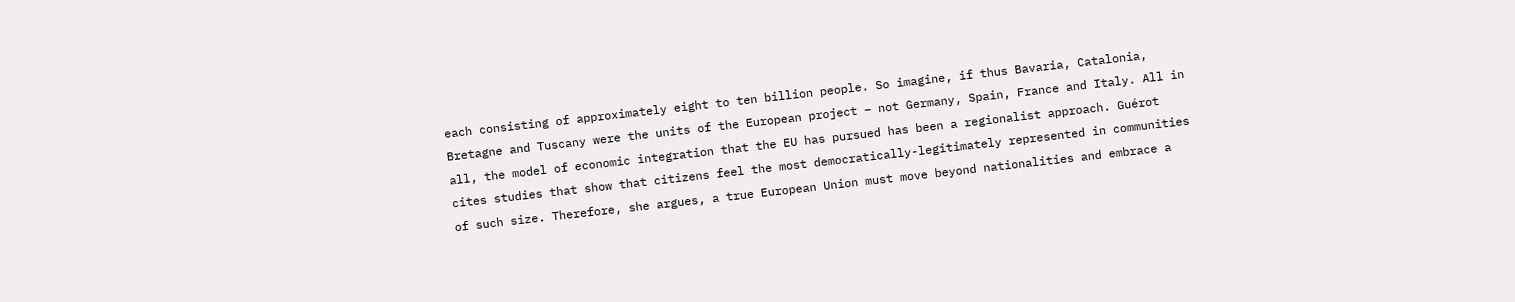each consisting of approximately eight to ten billion people. So imagine, if thus Bavaria, Catalonia, Bretagne and Tuscany were the units of the European project – not Germany, Spain, France and Italy. All in all, the model of economic integration that the EU has pursued has been a regionalist approach. Guérot cites studies that show that citizens feel the most democratically-legitimately represented in communities of such size. Therefore, she argues, a true European Union must move beyond nationalities and embrace a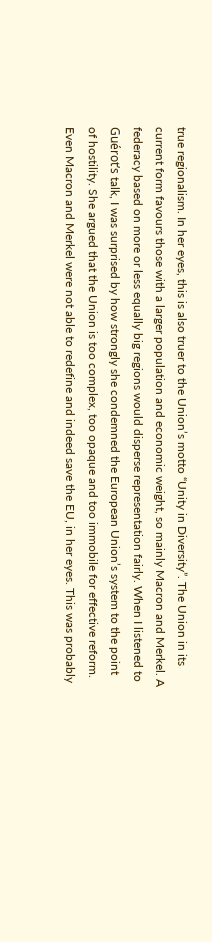true regionalism. In her eyes, this is also truer to the Union’s motto “Unity in Diversity”. The Union in its current form favours those with a larger population and economic weight, so mainly Macron and Merkel. A federacy based on more or less equally big regions would disperse representation fairly. When I listened to Guérot’s talk, I was surprised by how strongly she condemned the European Union’s system to the point of hostility. She argued that the Union is too complex, too opaque and too immobile for effective reform. Even Macron and Merkel were not able to redefine and indeed save the EU, in her eyes. This was probably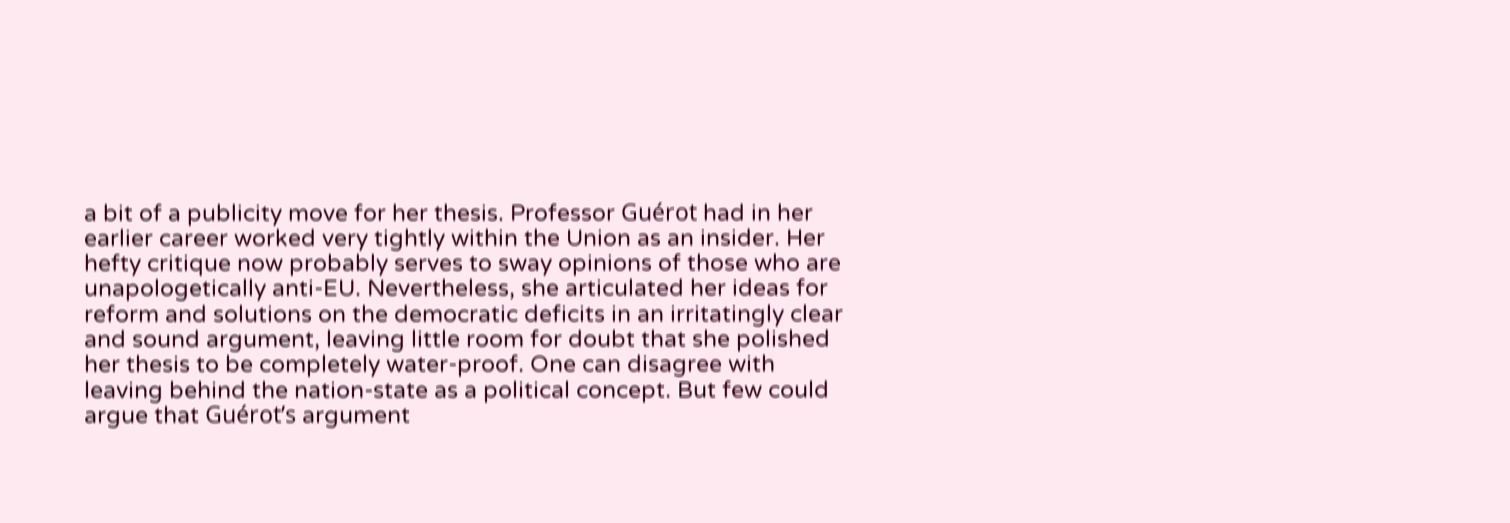a bit of a publicity move for her thesis. Professor Guérot had in her earlier career worked very tightly within the Union as an insider. Her hefty critique now probably serves to sway opinions of those who are unapologetically anti-EU. Nevertheless, she articulated her ideas for reform and solutions on the democratic deficits in an irritatingly clear and sound argument, leaving little room for doubt that she polished her thesis to be completely water-proof. One can disagree with leaving behind the nation-state as a political concept. But few could argue that Guérot’s argument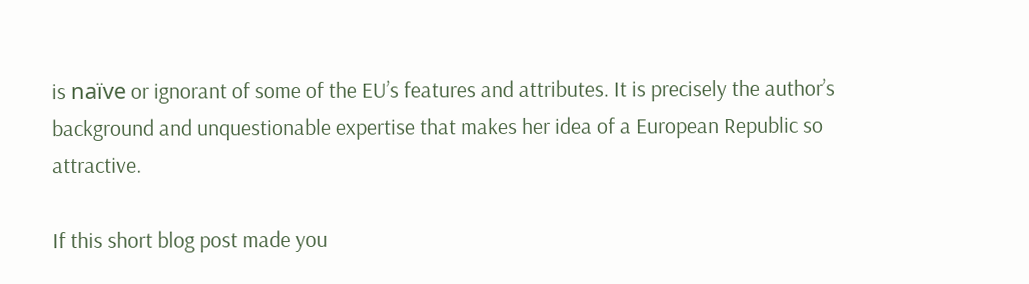is naïve or ignorant of some of the EU’s features and attributes. It is precisely the author’s background and unquestionable expertise that makes her idea of a European Republic so attractive.

If this short blog post made you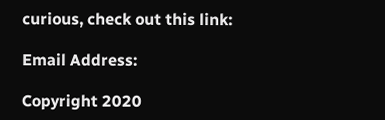curious, check out this link:

Email Address:

Copyright 2020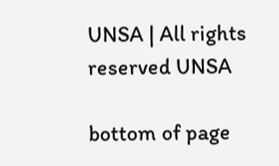UNSA | All rights reserved UNSA

bottom of page